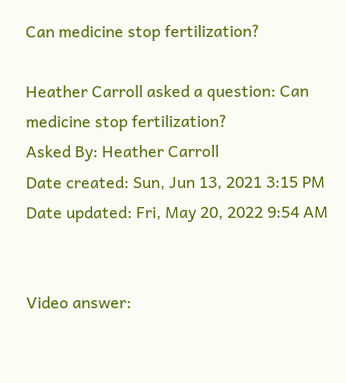Can medicine stop fertilization?

Heather Carroll asked a question: Can medicine stop fertilization?
Asked By: Heather Carroll
Date created: Sun, Jun 13, 2021 3:15 PM
Date updated: Fri, May 20, 2022 9:54 AM


Video answer: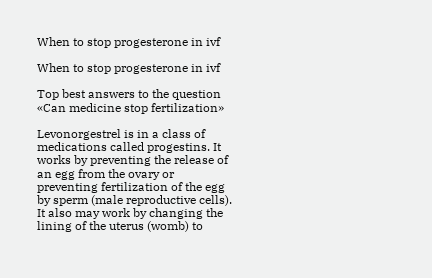When to stop progesterone in ivf

When to stop progesterone in ivf

Top best answers to the question «Can medicine stop fertilization»

Levonorgestrel is in a class of medications called progestins. It works by preventing the release of an egg from the ovary or preventing fertilization of the egg by sperm (male reproductive cells). It also may work by changing the lining of the uterus (womb) to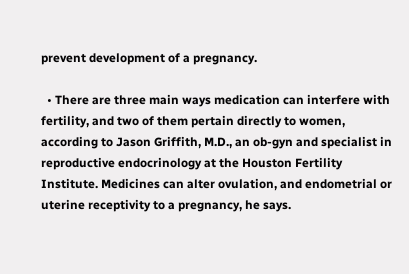prevent development of a pregnancy.

  • There are three main ways medication can interfere with fertility, and two of them pertain directly to women, according to Jason Griffith, M.D., an ob-gyn and specialist in reproductive endocrinology at the Houston Fertility Institute. Medicines can alter ovulation, and endometrial or uterine receptivity to a pregnancy, he says.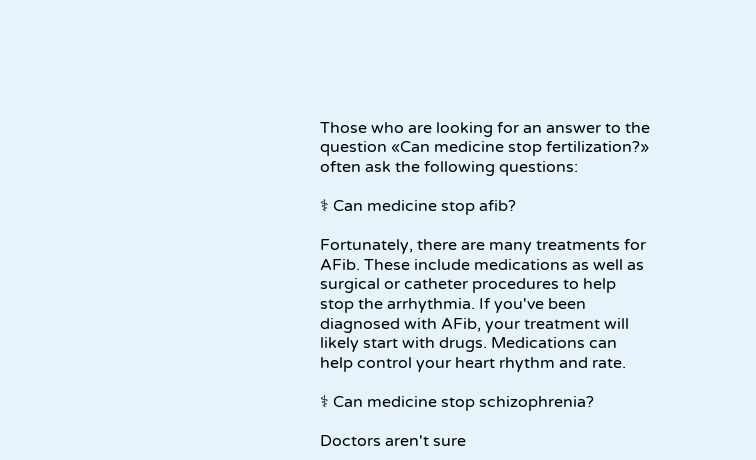Those who are looking for an answer to the question «Can medicine stop fertilization?» often ask the following questions:

⚕ Can medicine stop afib?

Fortunately, there are many treatments for AFib. These include medications as well as surgical or catheter procedures to help stop the arrhythmia. If you've been diagnosed with AFib, your treatment will likely start with drugs. Medications can help control your heart rhythm and rate.

⚕ Can medicine stop schizophrenia?

Doctors aren't sure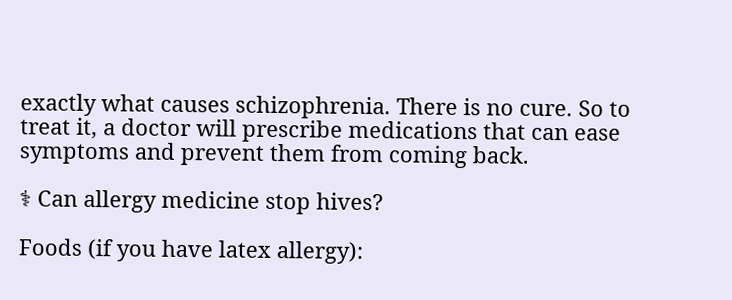exactly what causes schizophrenia. There is no cure. So to treat it, a doctor will prescribe medications that can ease symptoms and prevent them from coming back.

⚕ Can allergy medicine stop hives?

Foods (if you have latex allergy):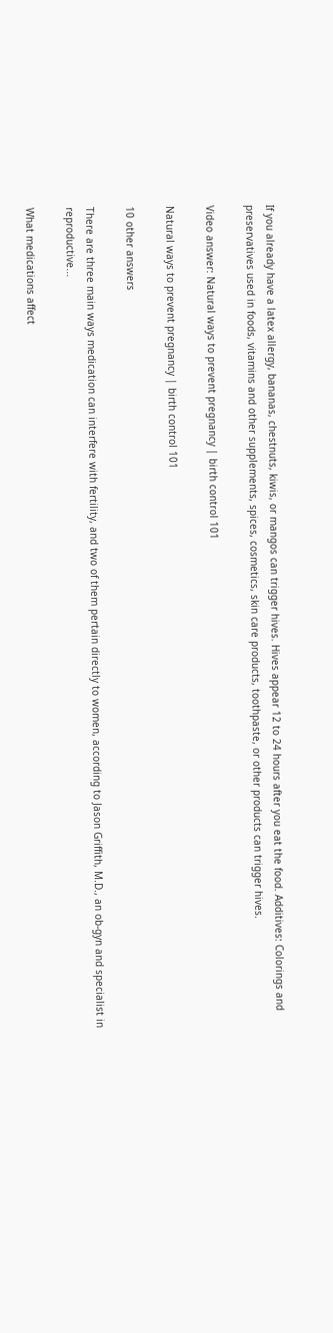If you already have a latex allergy, bananas, chestnuts, kiwis, or mangos can trigger hives. Hives appear 12 to 24 hours after you eat the food. Additives: Colorings and preservatives used in foods, vitamins and other supplements, spices, cosmetics, skin care products, toothpaste, or other products can trigger hives.

Video answer: Natural ways to prevent pregnancy | birth control 101

Natural ways to prevent pregnancy | birth control 101

10 other answers

There are three main ways medication can interfere with fertility, and two of them pertain directly to women, according to Jason Griffith, M.D., an ob-gyn and specialist in reproductive...

What medications affect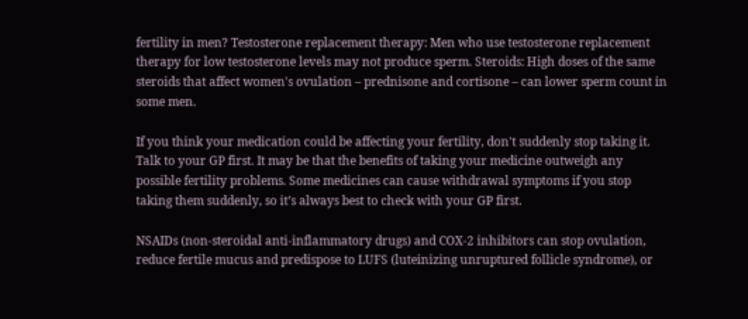fertility in men? Testosterone replacement therapy: Men who use testosterone replacement therapy for low testosterone levels may not produce sperm. Steroids: High doses of the same steroids that affect women's ovulation – prednisone and cortisone – can lower sperm count in some men.

If you think your medication could be affecting your fertility, don't suddenly stop taking it. Talk to your GP first. It may be that the benefits of taking your medicine outweigh any possible fertility problems. Some medicines can cause withdrawal symptoms if you stop taking them suddenly, so it’s always best to check with your GP first.

NSAIDs (non-steroidal anti-inflammatory drugs) and COX-2 inhibitors can stop ovulation, reduce fertile mucus and predispose to LUFS (luteinizing unruptured follicle syndrome), or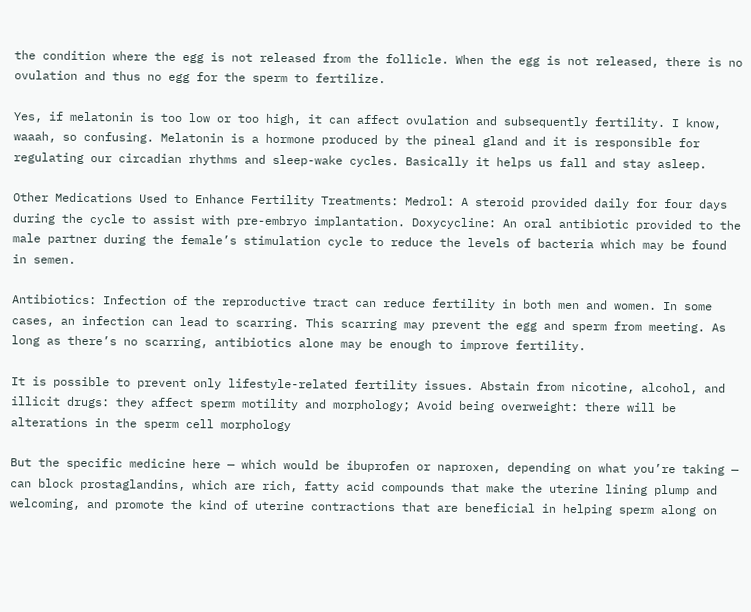the condition where the egg is not released from the follicle. When the egg is not released, there is no ovulation and thus no egg for the sperm to fertilize.

Yes, if melatonin is too low or too high, it can affect ovulation and subsequently fertility. I know, waaah, so confusing. Melatonin is a hormone produced by the pineal gland and it is responsible for regulating our circadian rhythms and sleep-wake cycles. Basically it helps us fall and stay asleep.

Other Medications Used to Enhance Fertility Treatments: Medrol: A steroid provided daily for four days during the cycle to assist with pre-embryo implantation. Doxycycline: An oral antibiotic provided to the male partner during the female’s stimulation cycle to reduce the levels of bacteria which may be found in semen.

Antibiotics: Infection of the reproductive tract can reduce fertility in both men and women. In some cases, an infection can lead to scarring. This scarring may prevent the egg and sperm from meeting. As long as there’s no scarring, antibiotics alone may be enough to improve fertility.

It is possible to prevent only lifestyle-related fertility issues. Abstain from nicotine, alcohol, and illicit drugs: they affect sperm motility and morphology; Avoid being overweight: there will be alterations in the sperm cell morphology

But the specific medicine here — which would be ibuprofen or naproxen, depending on what you’re taking — can block prostaglandins, which are rich, fatty acid compounds that make the uterine lining plump and welcoming, and promote the kind of uterine contractions that are beneficial in helping sperm along on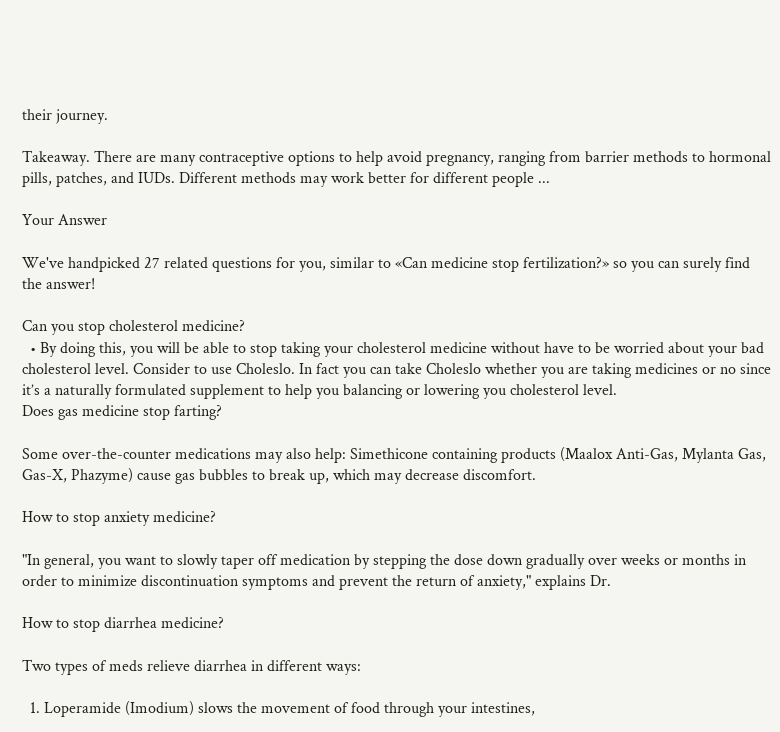their journey.

Takeaway. There are many contraceptive options to help avoid pregnancy, ranging from barrier methods to hormonal pills, patches, and IUDs. Different methods may work better for different people ...

Your Answer

We've handpicked 27 related questions for you, similar to «Can medicine stop fertilization?» so you can surely find the answer!

Can you stop cholesterol medicine?
  • By doing this, you will be able to stop taking your cholesterol medicine without have to be worried about your bad cholesterol level. Consider to use Choleslo. In fact you can take Choleslo whether you are taking medicines or no since it’s a naturally formulated supplement to help you balancing or lowering you cholesterol level.
Does gas medicine stop farting?

Some over-the-counter medications may also help: Simethicone containing products (Maalox Anti-Gas, Mylanta Gas, Gas-X, Phazyme) cause gas bubbles to break up, which may decrease discomfort.

How to stop anxiety medicine?

"In general, you want to slowly taper off medication by stepping the dose down gradually over weeks or months in order to minimize discontinuation symptoms and prevent the return of anxiety," explains Dr.

How to stop diarrhea medicine?

Two types of meds relieve diarrhea in different ways:

  1. Loperamide (Imodium) slows the movement of food through your intestines,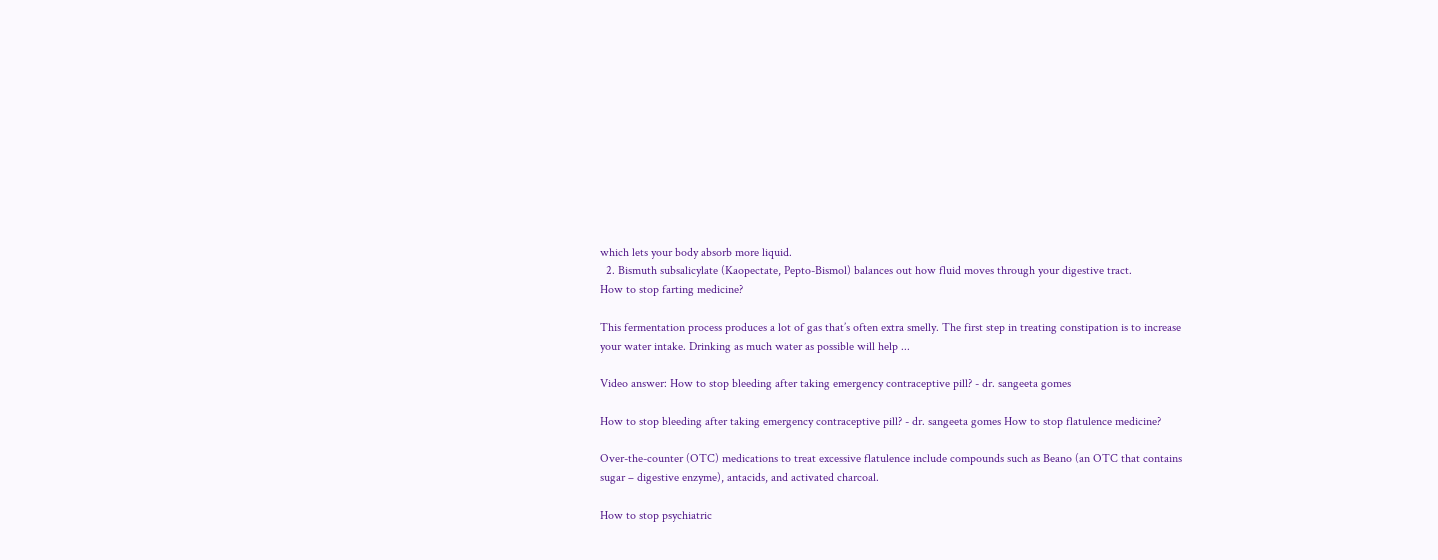which lets your body absorb more liquid.
  2. Bismuth subsalicylate (Kaopectate, Pepto-Bismol) balances out how fluid moves through your digestive tract.
How to stop farting medicine?

This fermentation process produces a lot of gas that’s often extra smelly. The first step in treating constipation is to increase your water intake. Drinking as much water as possible will help ...

Video answer: How to stop bleeding after taking emergency contraceptive pill? - dr. sangeeta gomes

How to stop bleeding after taking emergency contraceptive pill? - dr. sangeeta gomes How to stop flatulence medicine?

Over-the-counter (OTC) medications to treat excessive flatulence include compounds such as Beano (an OTC that contains sugar – digestive enzyme), antacids, and activated charcoal.

How to stop psychiatric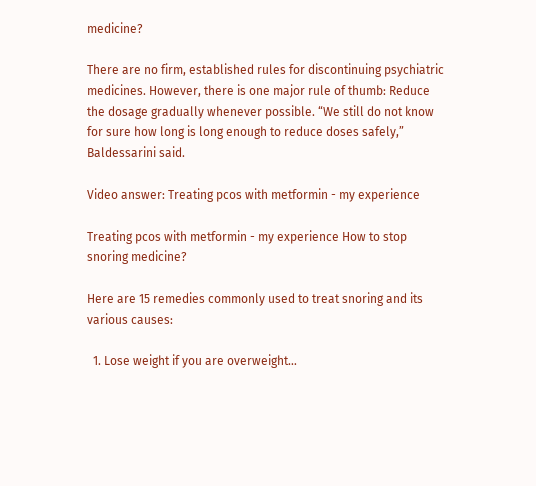medicine?

There are no firm, established rules for discontinuing psychiatric medicines. However, there is one major rule of thumb: Reduce the dosage gradually whenever possible. “We still do not know for sure how long is long enough to reduce doses safely,” Baldessarini said.

Video answer: Treating pcos with metformin - my experience

Treating pcos with metformin - my experience How to stop snoring medicine?

Here are 15 remedies commonly used to treat snoring and its various causes:

  1. Lose weight if you are overweight…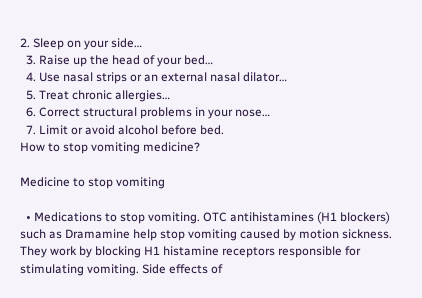2. Sleep on your side…
  3. Raise up the head of your bed…
  4. Use nasal strips or an external nasal dilator…
  5. Treat chronic allergies…
  6. Correct structural problems in your nose…
  7. Limit or avoid alcohol before bed.
How to stop vomiting medicine?

Medicine to stop vomiting

  • Medications to stop vomiting. OTC antihistamines (H1 blockers) such as Dramamine help stop vomiting caused by motion sickness. They work by blocking H1 histamine receptors responsible for stimulating vomiting. Side effects of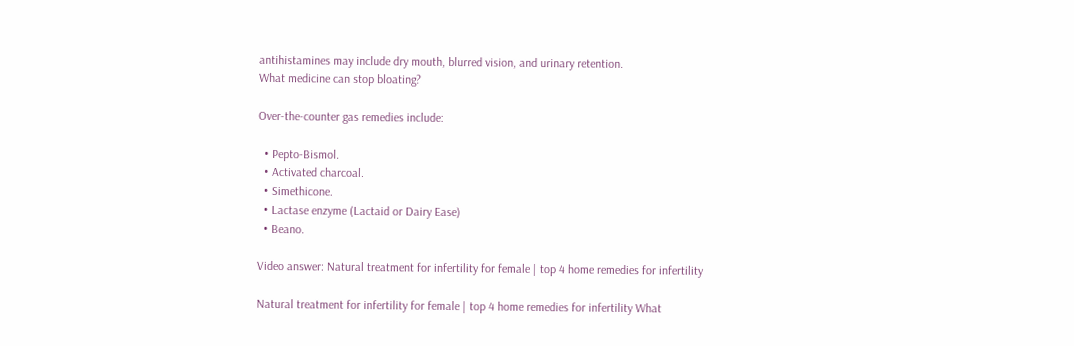antihistamines may include dry mouth, blurred vision, and urinary retention.
What medicine can stop bloating?

Over-the-counter gas remedies include:

  • Pepto-Bismol.
  • Activated charcoal.
  • Simethicone.
  • Lactase enzyme (Lactaid or Dairy Ease)
  • Beano.

Video answer: Natural treatment for infertility for female | top 4 home remedies for infertility

Natural treatment for infertility for female | top 4 home remedies for infertility What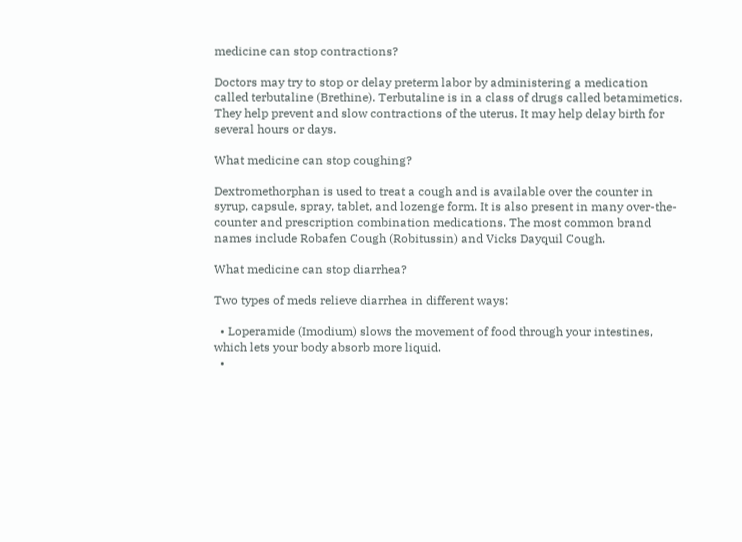medicine can stop contractions?

Doctors may try to stop or delay preterm labor by administering a medication called terbutaline (Brethine). Terbutaline is in a class of drugs called betamimetics. They help prevent and slow contractions of the uterus. It may help delay birth for several hours or days.

What medicine can stop coughing?

Dextromethorphan is used to treat a cough and is available over the counter in syrup, capsule, spray, tablet, and lozenge form. It is also present in many over-the-counter and prescription combination medications. The most common brand names include Robafen Cough (Robitussin) and Vicks Dayquil Cough.

What medicine can stop diarrhea?

Two types of meds relieve diarrhea in different ways:

  • Loperamide (Imodium) slows the movement of food through your intestines, which lets your body absorb more liquid.
  •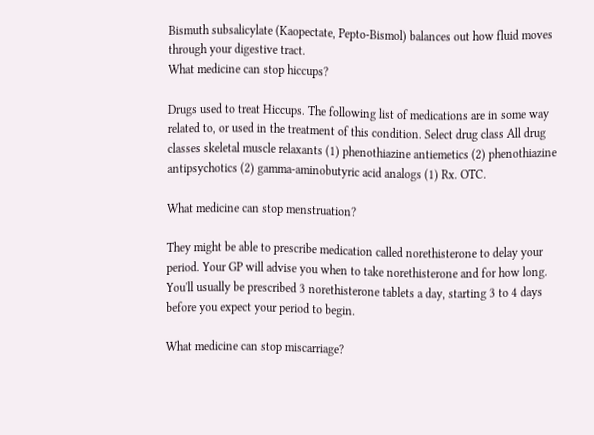Bismuth subsalicylate (Kaopectate, Pepto-Bismol) balances out how fluid moves through your digestive tract.
What medicine can stop hiccups?

Drugs used to treat Hiccups. The following list of medications are in some way related to, or used in the treatment of this condition. Select drug class All drug classes skeletal muscle relaxants (1) phenothiazine antiemetics (2) phenothiazine antipsychotics (2) gamma-aminobutyric acid analogs (1) Rx. OTC.

What medicine can stop menstruation?

They might be able to prescribe medication called norethisterone to delay your period. Your GP will advise you when to take norethisterone and for how long. You'll usually be prescribed 3 norethisterone tablets a day, starting 3 to 4 days before you expect your period to begin.

What medicine can stop miscarriage?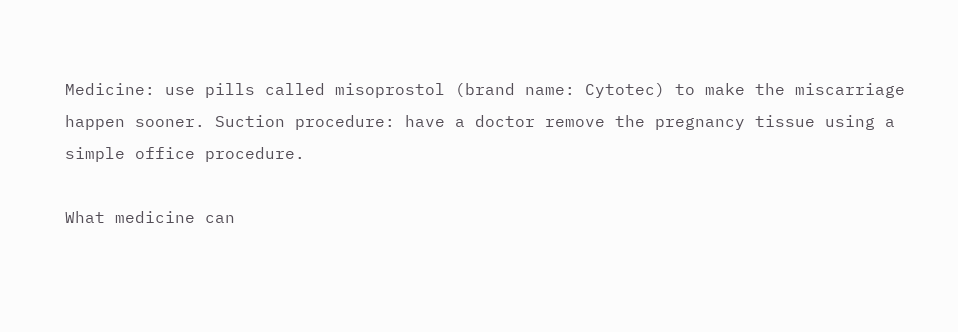Medicine: use pills called misoprostol (brand name: Cytotec) to make the miscarriage happen sooner. Suction procedure: have a doctor remove the pregnancy tissue using a simple office procedure.

What medicine can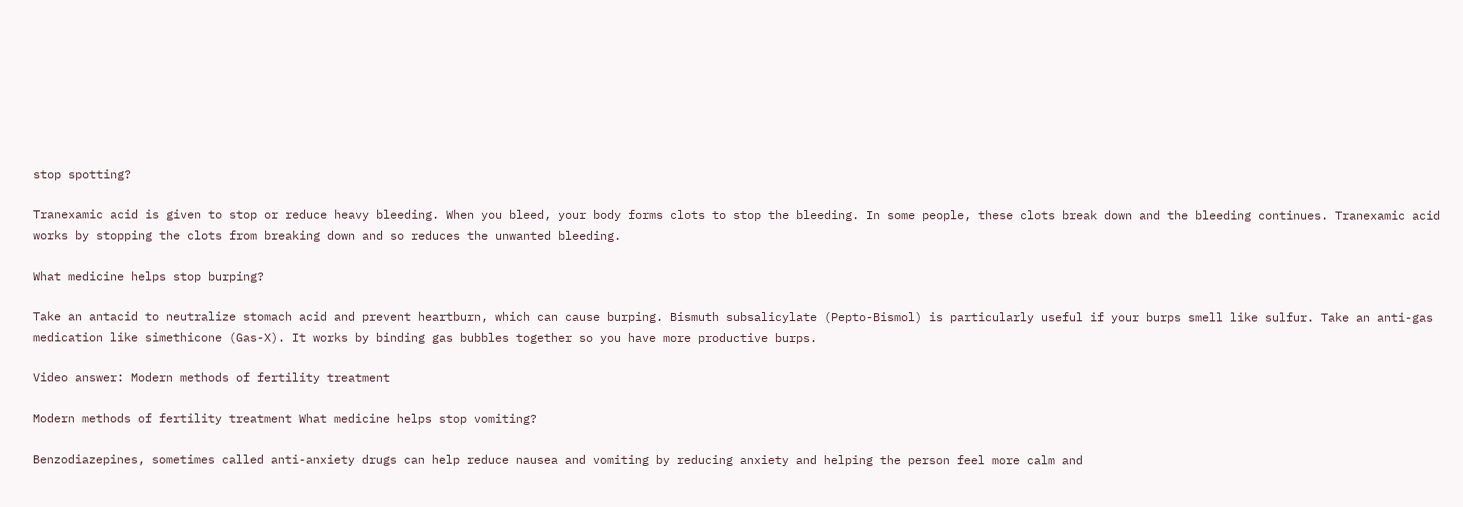stop spotting?

Tranexamic acid is given to stop or reduce heavy bleeding. When you bleed, your body forms clots to stop the bleeding. In some people, these clots break down and the bleeding continues. Tranexamic acid works by stopping the clots from breaking down and so reduces the unwanted bleeding.

What medicine helps stop burping?

Take an antacid to neutralize stomach acid and prevent heartburn, which can cause burping. Bismuth subsalicylate (Pepto-Bismol) is particularly useful if your burps smell like sulfur. Take an anti-gas medication like simethicone (Gas-X). It works by binding gas bubbles together so you have more productive burps.

Video answer: Modern methods of fertility treatment

Modern methods of fertility treatment What medicine helps stop vomiting?

Benzodiazepines, sometimes called anti-anxiety drugs can help reduce nausea and vomiting by reducing anxiety and helping the person feel more calm and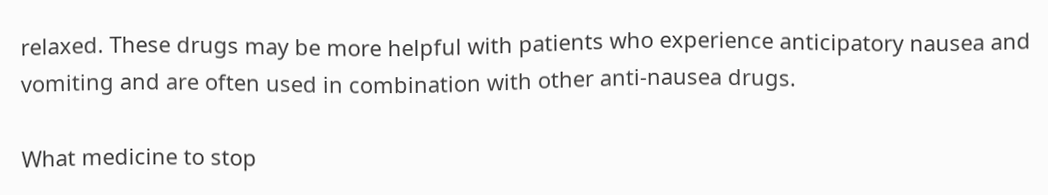relaxed. These drugs may be more helpful with patients who experience anticipatory nausea and vomiting and are often used in combination with other anti-nausea drugs.

What medicine to stop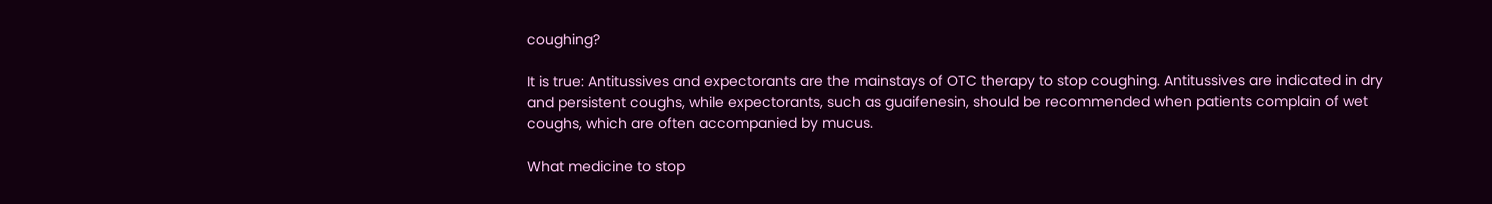coughing?

It is true: Antitussives and expectorants are the mainstays of OTC therapy to stop coughing. Antitussives are indicated in dry and persistent coughs, while expectorants, such as guaifenesin, should be recommended when patients complain of wet coughs, which are often accompanied by mucus.

What medicine to stop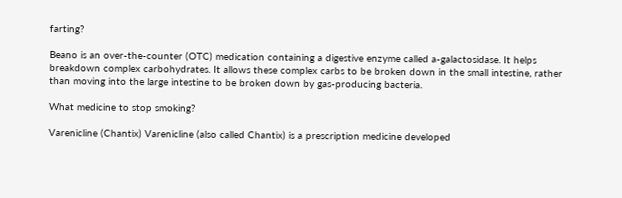farting?

Beano is an over-the-counter (OTC) medication containing a digestive enzyme called a-galactosidase. It helps breakdown complex carbohydrates. It allows these complex carbs to be broken down in the small intestine, rather than moving into the large intestine to be broken down by gas-producing bacteria.

What medicine to stop smoking?

Varenicline (Chantix) Varenicline (also called Chantix) is a prescription medicine developed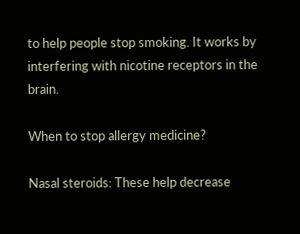to help people stop smoking. It works by interfering with nicotine receptors in the brain.

When to stop allergy medicine?

Nasal steroids: These help decrease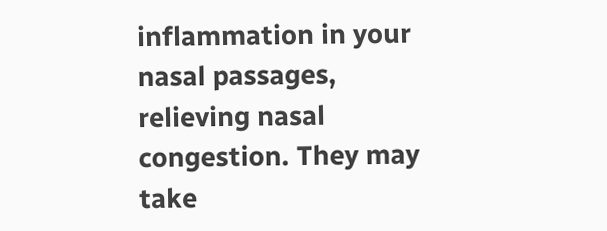inflammation in your nasal passages, relieving nasal congestion. They may take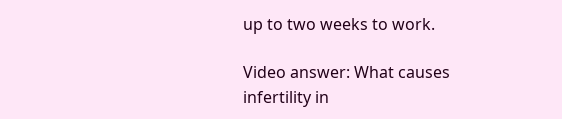up to two weeks to work.

Video answer: What causes infertility in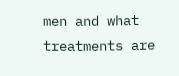men and what treatments are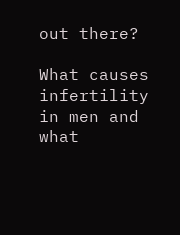out there?

What causes infertility in men and what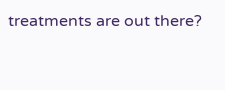treatments are out there?